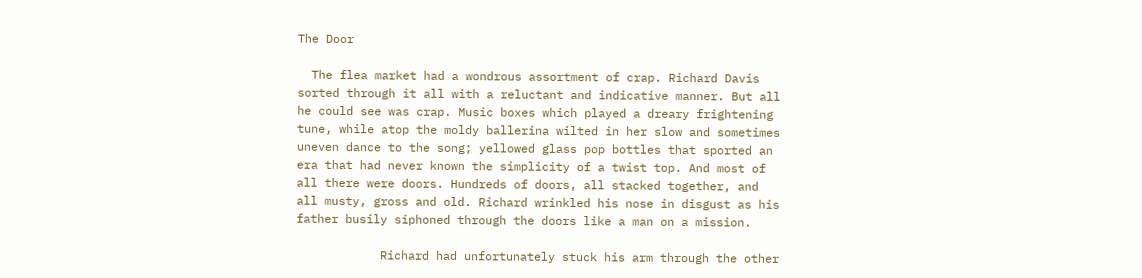The Door

  The flea market had a wondrous assortment of crap. Richard Davis sorted through it all with a reluctant and indicative manner. But all he could see was crap. Music boxes which played a dreary frightening tune, while atop the moldy ballerina wilted in her slow and sometimes uneven dance to the song; yellowed glass pop bottles that sported an era that had never known the simplicity of a twist top. And most of all there were doors. Hundreds of doors, all stacked together, and all musty, gross and old. Richard wrinkled his nose in disgust as his father busily siphoned through the doors like a man on a mission.

            Richard had unfortunately stuck his arm through the other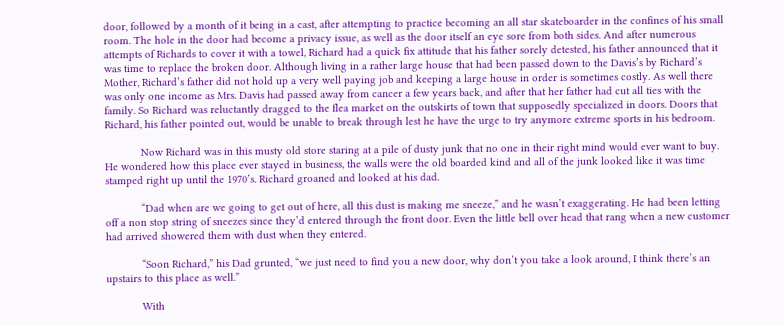door, followed by a month of it being in a cast, after attempting to practice becoming an all star skateboarder in the confines of his small room. The hole in the door had become a privacy issue, as well as the door itself an eye sore from both sides. And after numerous attempts of Richards to cover it with a towel, Richard had a quick fix attitude that his father sorely detested, his father announced that it was time to replace the broken door. Although living in a rather large house that had been passed down to the Davis’s by Richard’s Mother, Richard’s father did not hold up a very well paying job and keeping a large house in order is sometimes costly. As well there was only one income as Mrs. Davis had passed away from cancer a few years back, and after that her father had cut all ties with the family. So Richard was reluctantly dragged to the flea market on the outskirts of town that supposedly specialized in doors. Doors that Richard, his father pointed out, would be unable to break through lest he have the urge to try anymore extreme sports in his bedroom.

            Now Richard was in this musty old store staring at a pile of dusty junk that no one in their right mind would ever want to buy. He wondered how this place ever stayed in business, the walls were the old boarded kind and all of the junk looked like it was time stamped right up until the 1970’s. Richard groaned and looked at his dad.

            “Dad when are we going to get out of here, all this dust is making me sneeze,” and he wasn’t exaggerating. He had been letting off a non stop string of sneezes since they’d entered through the front door. Even the little bell over head that rang when a new customer had arrived showered them with dust when they entered.

            “Soon Richard,” his Dad grunted, “we just need to find you a new door, why don’t you take a look around, I think there’s an upstairs to this place as well.”

            With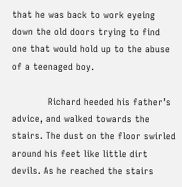that he was back to work eyeing down the old doors trying to find one that would hold up to the abuse of a teenaged boy.

            Richard heeded his father’s advice, and walked towards the stairs. The dust on the floor swirled around his feet like little dirt devils. As he reached the stairs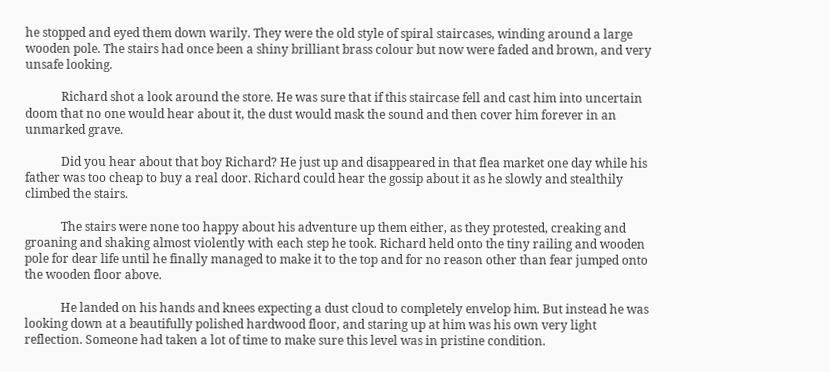he stopped and eyed them down warily. They were the old style of spiral staircases, winding around a large wooden pole. The stairs had once been a shiny brilliant brass colour but now were faded and brown, and very unsafe looking.

            Richard shot a look around the store. He was sure that if this staircase fell and cast him into uncertain doom that no one would hear about it, the dust would mask the sound and then cover him forever in an unmarked grave.

            Did you hear about that boy Richard? He just up and disappeared in that flea market one day while his father was too cheap to buy a real door. Richard could hear the gossip about it as he slowly and stealthily climbed the stairs.

            The stairs were none too happy about his adventure up them either, as they protested, creaking and groaning and shaking almost violently with each step he took. Richard held onto the tiny railing and wooden pole for dear life until he finally managed to make it to the top and for no reason other than fear jumped onto the wooden floor above.

            He landed on his hands and knees expecting a dust cloud to completely envelop him. But instead he was looking down at a beautifully polished hardwood floor, and staring up at him was his own very light reflection. Someone had taken a lot of time to make sure this level was in pristine condition.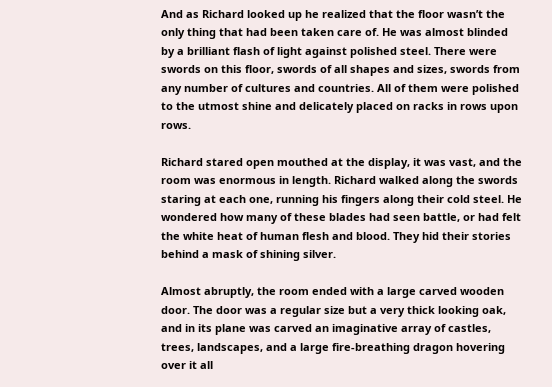And as Richard looked up he realized that the floor wasn’t the only thing that had been taken care of. He was almost blinded by a brilliant flash of light against polished steel. There were swords on this floor, swords of all shapes and sizes, swords from any number of cultures and countries. All of them were polished to the utmost shine and delicately placed on racks in rows upon rows.

Richard stared open mouthed at the display, it was vast, and the room was enormous in length. Richard walked along the swords staring at each one, running his fingers along their cold steel. He wondered how many of these blades had seen battle, or had felt the white heat of human flesh and blood. They hid their stories behind a mask of shining silver.

Almost abruptly, the room ended with a large carved wooden door. The door was a regular size but a very thick looking oak, and in its plane was carved an imaginative array of castles, trees, landscapes, and a large fire-breathing dragon hovering over it all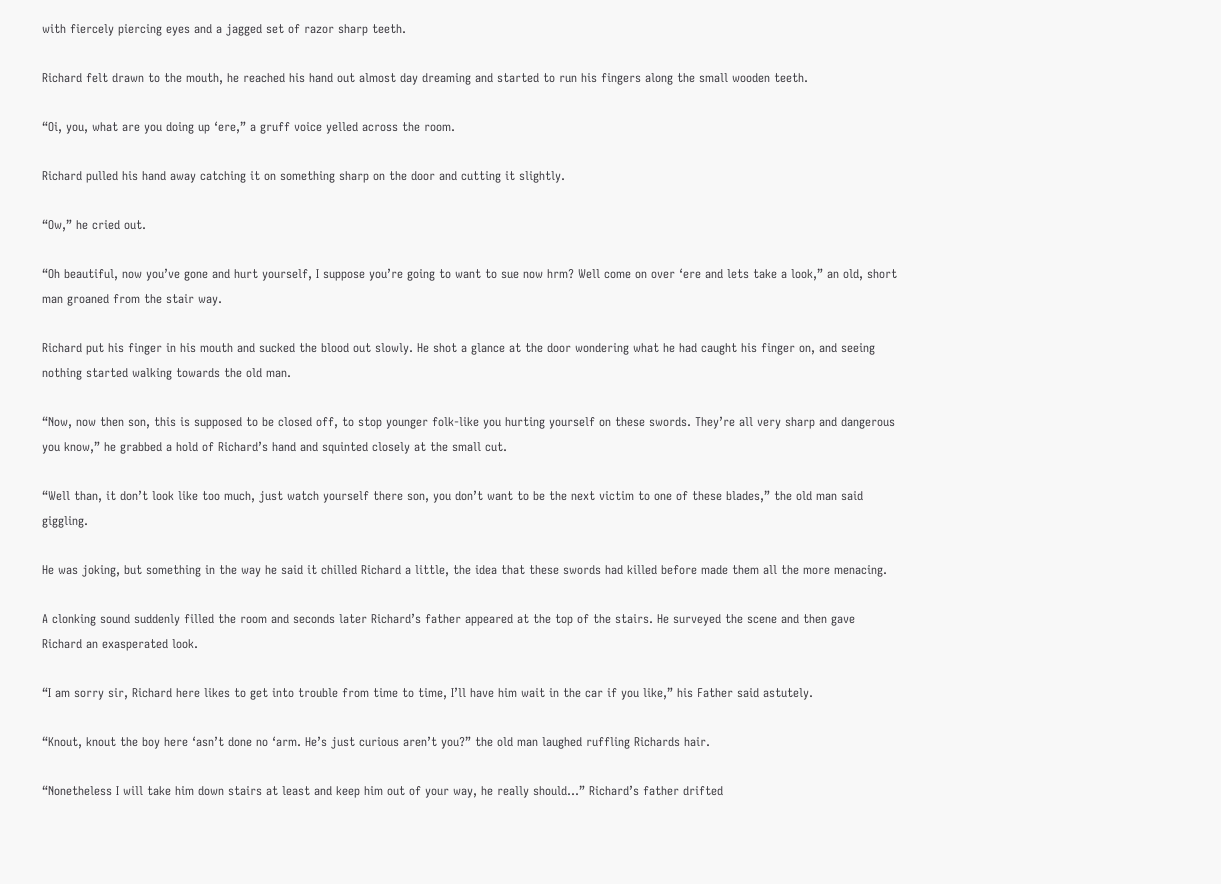with fiercely piercing eyes and a jagged set of razor sharp teeth.

Richard felt drawn to the mouth, he reached his hand out almost day dreaming and started to run his fingers along the small wooden teeth.

“Oi, you, what are you doing up ‘ere,” a gruff voice yelled across the room.

Richard pulled his hand away catching it on something sharp on the door and cutting it slightly.

“Ow,” he cried out.

“Oh beautiful, now you’ve gone and hurt yourself, I suppose you’re going to want to sue now hrm? Well come on over ‘ere and lets take a look,” an old, short man groaned from the stair way.

Richard put his finger in his mouth and sucked the blood out slowly. He shot a glance at the door wondering what he had caught his finger on, and seeing nothing started walking towards the old man.

“Now, now then son, this is supposed to be closed off, to stop younger folk-like you hurting yourself on these swords. They’re all very sharp and dangerous you know,” he grabbed a hold of Richard’s hand and squinted closely at the small cut.

“Well than, it don’t look like too much, just watch yourself there son, you don’t want to be the next victim to one of these blades,” the old man said giggling.

He was joking, but something in the way he said it chilled Richard a little, the idea that these swords had killed before made them all the more menacing.

A clonking sound suddenly filled the room and seconds later Richard’s father appeared at the top of the stairs. He surveyed the scene and then gave Richard an exasperated look.

“I am sorry sir, Richard here likes to get into trouble from time to time, I’ll have him wait in the car if you like,” his Father said astutely.

“Knout, knout the boy here ‘asn’t done no ‘arm. He’s just curious aren’t you?” the old man laughed ruffling Richards hair.

“Nonetheless I will take him down stairs at least and keep him out of your way, he really should...” Richard’s father drifted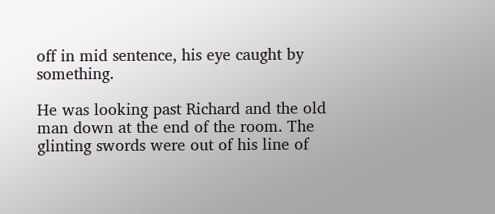off in mid sentence, his eye caught by something.

He was looking past Richard and the old man down at the end of the room. The glinting swords were out of his line of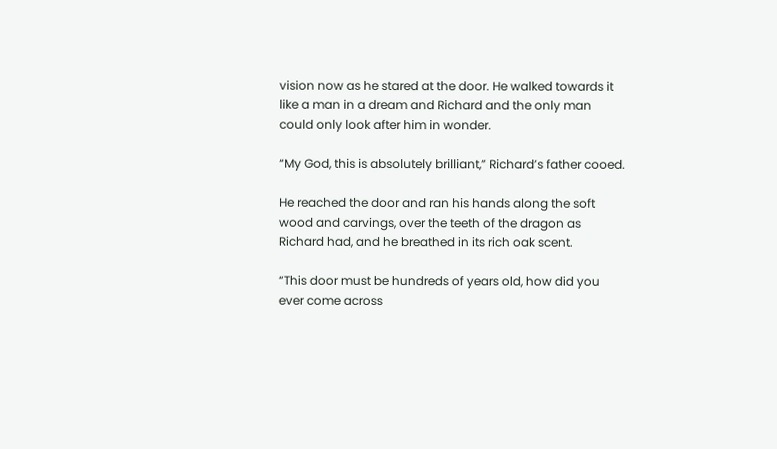vision now as he stared at the door. He walked towards it like a man in a dream and Richard and the only man could only look after him in wonder.

“My God, this is absolutely brilliant,” Richard’s father cooed.

He reached the door and ran his hands along the soft wood and carvings, over the teeth of the dragon as Richard had, and he breathed in its rich oak scent.

“This door must be hundreds of years old, how did you ever come across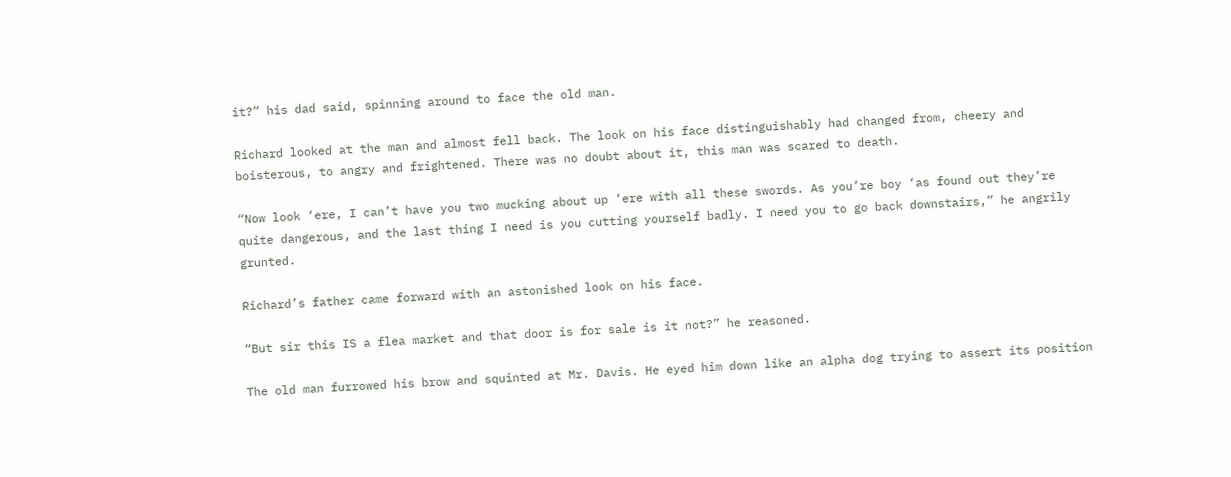it?” his dad said, spinning around to face the old man.

Richard looked at the man and almost fell back. The look on his face distinguishably had changed from, cheery and boisterous, to angry and frightened. There was no doubt about it, this man was scared to death.

“Now look ‘ere, I can’t have you two mucking about up ‘ere with all these swords. As you’re boy ‘as found out they’re quite dangerous, and the last thing I need is you cutting yourself badly. I need you to go back downstairs,” he angrily grunted.

Richard’s father came forward with an astonished look on his face.

“But sir this IS a flea market and that door is for sale is it not?” he reasoned.

The old man furrowed his brow and squinted at Mr. Davis. He eyed him down like an alpha dog trying to assert its position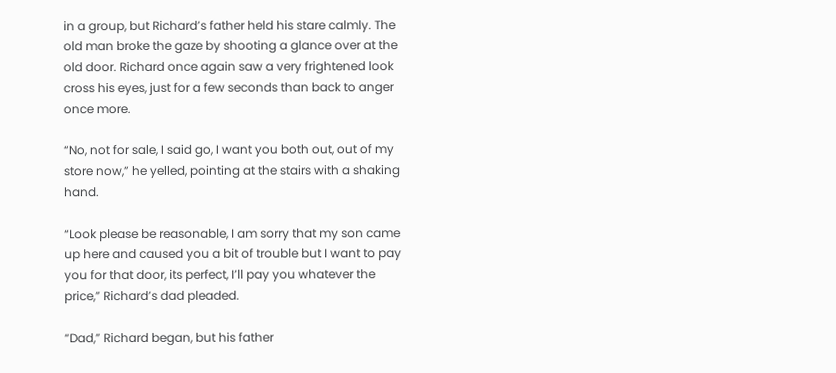in a group, but Richard’s father held his stare calmly. The old man broke the gaze by shooting a glance over at the old door. Richard once again saw a very frightened look cross his eyes, just for a few seconds than back to anger once more.

“No, not for sale, I said go, I want you both out, out of my store now,” he yelled, pointing at the stairs with a shaking hand.

“Look please be reasonable, I am sorry that my son came up here and caused you a bit of trouble but I want to pay you for that door, its perfect, I’ll pay you whatever the price,” Richard’s dad pleaded.

“Dad,” Richard began, but his father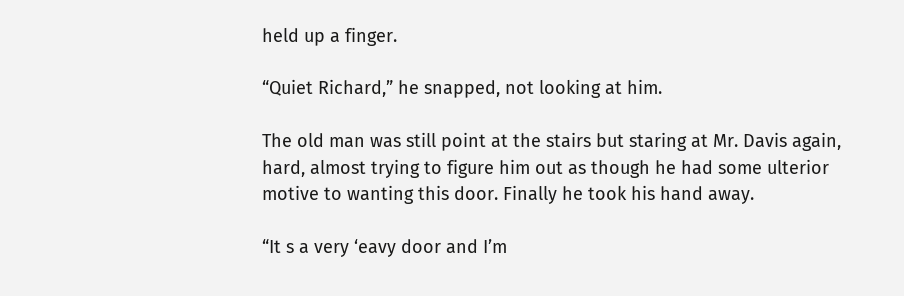held up a finger.

“Quiet Richard,” he snapped, not looking at him.

The old man was still point at the stairs but staring at Mr. Davis again, hard, almost trying to figure him out as though he had some ulterior motive to wanting this door. Finally he took his hand away.

“It s a very ‘eavy door and I’m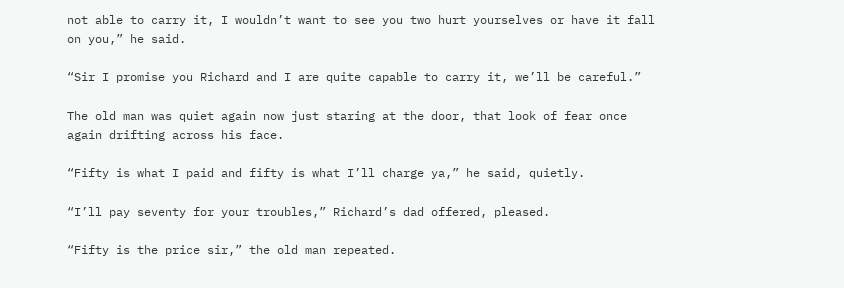not able to carry it, I wouldn’t want to see you two hurt yourselves or have it fall on you,” he said.

“Sir I promise you Richard and I are quite capable to carry it, we’ll be careful.”

The old man was quiet again now just staring at the door, that look of fear once again drifting across his face.

“Fifty is what I paid and fifty is what I’ll charge ya,” he said, quietly.

“I’ll pay seventy for your troubles,” Richard’s dad offered, pleased.

“Fifty is the price sir,” the old man repeated.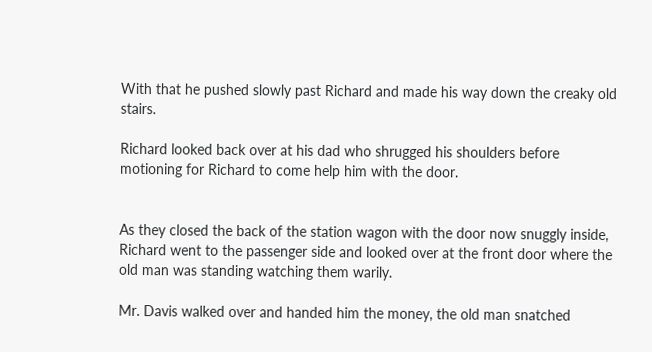With that he pushed slowly past Richard and made his way down the creaky old stairs.

Richard looked back over at his dad who shrugged his shoulders before motioning for Richard to come help him with the door.


As they closed the back of the station wagon with the door now snuggly inside, Richard went to the passenger side and looked over at the front door where the old man was standing watching them warily.

Mr. Davis walked over and handed him the money, the old man snatched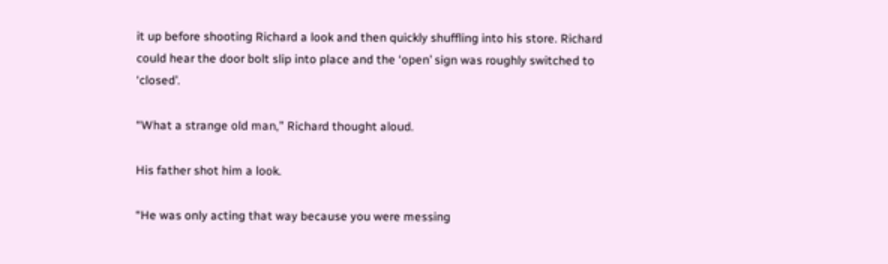it up before shooting Richard a look and then quickly shuffling into his store. Richard could hear the door bolt slip into place and the ‘open’ sign was roughly switched to ‘closed’.

“What a strange old man,” Richard thought aloud.

His father shot him a look.

“He was only acting that way because you were messing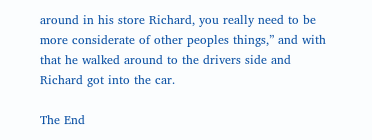around in his store Richard, you really need to be more considerate of other peoples things,” and with that he walked around to the drivers side and Richard got into the car.

The End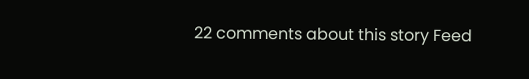22 comments about this story Feed